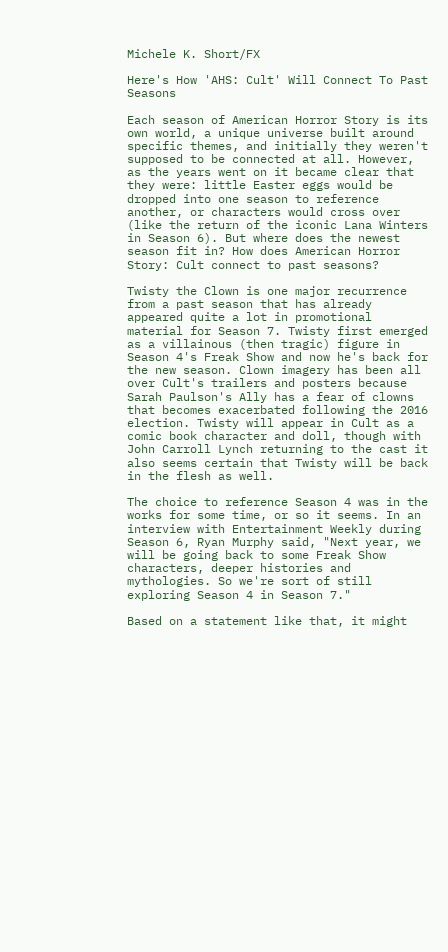Michele K. Short/FX

Here's How 'AHS: Cult' Will Connect To Past Seasons

Each season of American Horror Story is its own world, a unique universe built around specific themes, and initially they weren't supposed to be connected at all. However, as the years went on it became clear that they were: little Easter eggs would be dropped into one season to reference another, or characters would cross over (like the return of the iconic Lana Winters in Season 6). But where does the newest season fit in? How does American Horror Story: Cult connect to past seasons?

Twisty the Clown is one major recurrence from a past season that has already appeared quite a lot in promotional material for Season 7. Twisty first emerged as a villainous (then tragic) figure in Season 4's Freak Show and now he's back for the new season. Clown imagery has been all over Cult's trailers and posters because Sarah Paulson's Ally has a fear of clowns that becomes exacerbated following the 2016 election. Twisty will appear in Cult as a comic book character and doll, though with John Carroll Lynch returning to the cast it also seems certain that Twisty will be back in the flesh as well.

The choice to reference Season 4 was in the works for some time, or so it seems. In an interview with Entertainment Weekly during Season 6, Ryan Murphy said, "Next year, we will be going back to some Freak Show characters, deeper histories and mythologies. So we're sort of still exploring Season 4 in Season 7."

Based on a statement like that, it might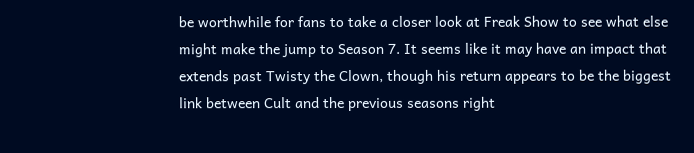be worthwhile for fans to take a closer look at Freak Show to see what else might make the jump to Season 7. It seems like it may have an impact that extends past Twisty the Clown, though his return appears to be the biggest link between Cult and the previous seasons right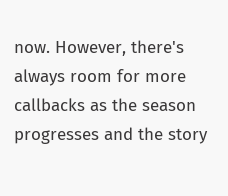now. However, there's always room for more callbacks as the season progresses and the story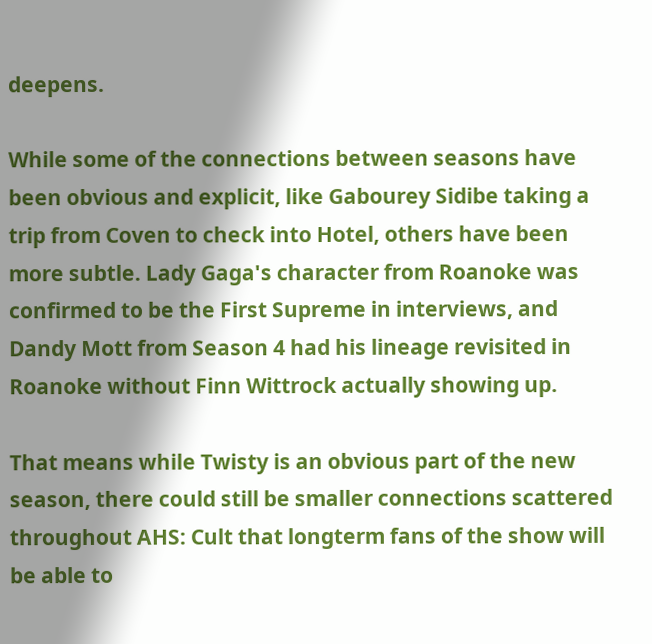deepens.

While some of the connections between seasons have been obvious and explicit, like Gabourey Sidibe taking a trip from Coven to check into Hotel, others have been more subtle. Lady Gaga's character from Roanoke was confirmed to be the First Supreme in interviews, and Dandy Mott from Season 4 had his lineage revisited in Roanoke without Finn Wittrock actually showing up.

That means while Twisty is an obvious part of the new season, there could still be smaller connections scattered throughout AHS: Cult that longterm fans of the show will be able to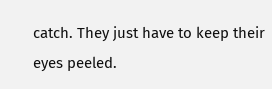catch. They just have to keep their eyes peeled.